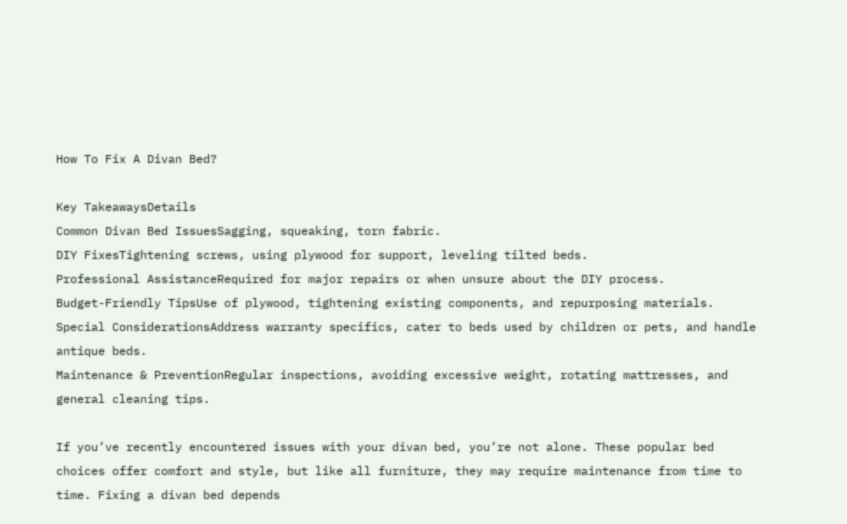How To Fix A Divan Bed?

Key TakeawaysDetails
Common Divan Bed IssuesSagging, squeaking, torn fabric.
DIY FixesTightening screws, using plywood for support, leveling tilted beds.
Professional AssistanceRequired for major repairs or when unsure about the DIY process.
Budget-Friendly TipsUse of plywood, tightening existing components, and repurposing materials.
Special ConsiderationsAddress warranty specifics, cater to beds used by children or pets, and handle antique beds.
Maintenance & PreventionRegular inspections, avoiding excessive weight, rotating mattresses, and general cleaning tips.

If you’ve recently encountered issues with your divan bed, you’re not alone. These popular bed choices offer comfort and style, but like all furniture, they may require maintenance from time to time. Fixing a divan bed depends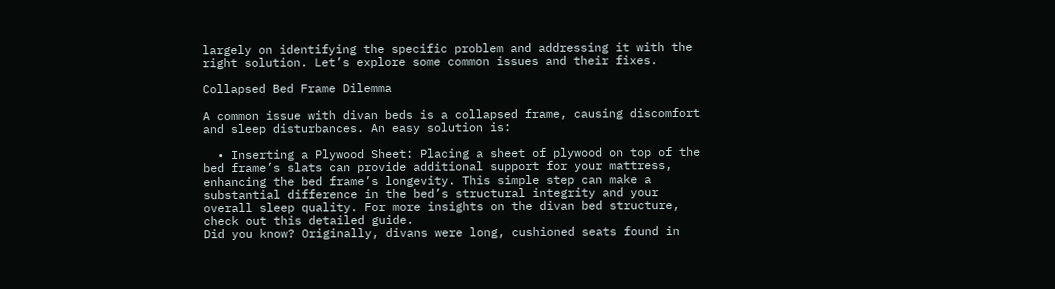largely on identifying the specific problem and addressing it with the right solution. Let’s explore some common issues and their fixes.

Collapsed Bed Frame Dilemma

A common issue with divan beds is a collapsed frame, causing discomfort and sleep disturbances. An easy solution is:

  • Inserting a Plywood Sheet: Placing a sheet of plywood on top of the bed frame’s slats can provide additional support for your mattress, enhancing the bed frame’s longevity. This simple step can make a substantial difference in the bed’s structural integrity and your overall sleep quality. For more insights on the divan bed structure, check out this detailed guide.
Did you know? Originally, divans were long, cushioned seats found in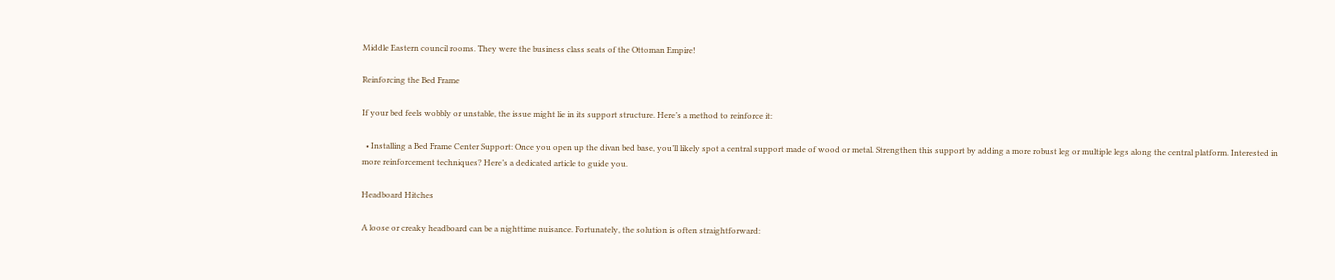Middle Eastern council rooms. They were the business class seats of the Ottoman Empire!

Reinforcing the Bed Frame

If your bed feels wobbly or unstable, the issue might lie in its support structure. Here’s a method to reinforce it:

  • Installing a Bed Frame Center Support: Once you open up the divan bed base, you’ll likely spot a central support made of wood or metal. Strengthen this support by adding a more robust leg or multiple legs along the central platform. Interested in more reinforcement techniques? Here’s a dedicated article to guide you.

Headboard Hitches

A loose or creaky headboard can be a nighttime nuisance. Fortunately, the solution is often straightforward: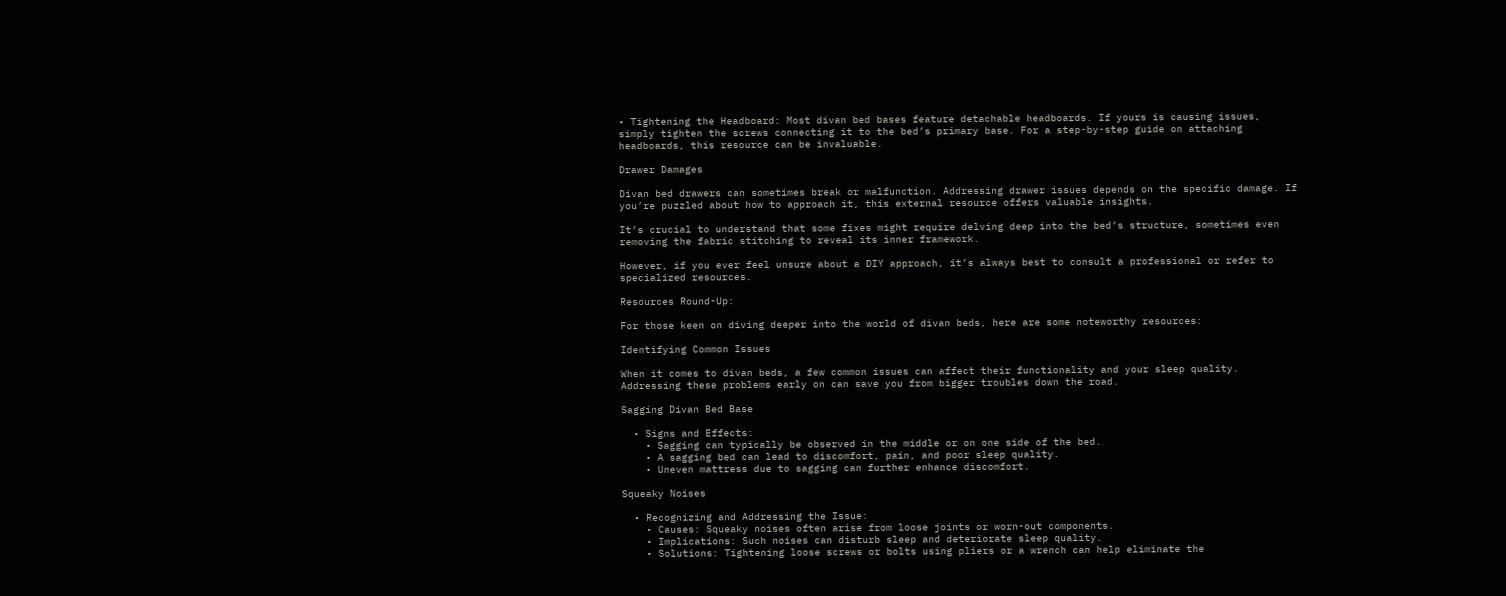• Tightening the Headboard: Most divan bed bases feature detachable headboards. If yours is causing issues, simply tighten the screws connecting it to the bed’s primary base. For a step-by-step guide on attaching headboards, this resource can be invaluable.

Drawer Damages

Divan bed drawers can sometimes break or malfunction. Addressing drawer issues depends on the specific damage. If you’re puzzled about how to approach it, this external resource offers valuable insights.

It’s crucial to understand that some fixes might require delving deep into the bed’s structure, sometimes even removing the fabric stitching to reveal its inner framework.

However, if you ever feel unsure about a DIY approach, it’s always best to consult a professional or refer to specialized resources.

Resources Round-Up:

For those keen on diving deeper into the world of divan beds, here are some noteworthy resources:

Identifying Common Issues

When it comes to divan beds, a few common issues can affect their functionality and your sleep quality. Addressing these problems early on can save you from bigger troubles down the road.

Sagging Divan Bed Base

  • Signs and Effects:
    • Sagging can typically be observed in the middle or on one side of the bed.
    • A sagging bed can lead to discomfort, pain, and poor sleep quality.
    • Uneven mattress due to sagging can further enhance discomfort.

Squeaky Noises

  • Recognizing and Addressing the Issue:
    • Causes: Squeaky noises often arise from loose joints or worn-out components.
    • Implications: Such noises can disturb sleep and deteriorate sleep quality.
    • Solutions: Tightening loose screws or bolts using pliers or a wrench can help eliminate the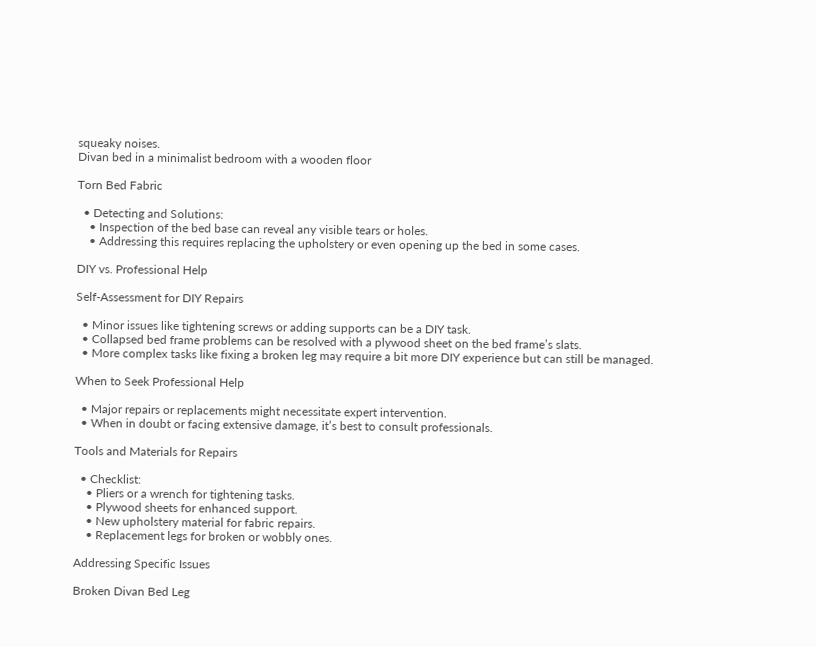squeaky noises.
Divan bed in a minimalist bedroom with a wooden floor

Torn Bed Fabric

  • Detecting and Solutions:
    • Inspection of the bed base can reveal any visible tears or holes.
    • Addressing this requires replacing the upholstery or even opening up the bed in some cases.

DIY vs. Professional Help

Self-Assessment for DIY Repairs

  • Minor issues like tightening screws or adding supports can be a DIY task.
  • Collapsed bed frame problems can be resolved with a plywood sheet on the bed frame’s slats.
  • More complex tasks like fixing a broken leg may require a bit more DIY experience but can still be managed.

When to Seek Professional Help

  • Major repairs or replacements might necessitate expert intervention.
  • When in doubt or facing extensive damage, it’s best to consult professionals.

Tools and Materials for Repairs

  • Checklist:
    • Pliers or a wrench for tightening tasks.
    • Plywood sheets for enhanced support.
    • New upholstery material for fabric repairs.
    • Replacement legs for broken or wobbly ones.

Addressing Specific Issues

Broken Divan Bed Leg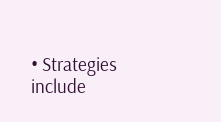• Strategies include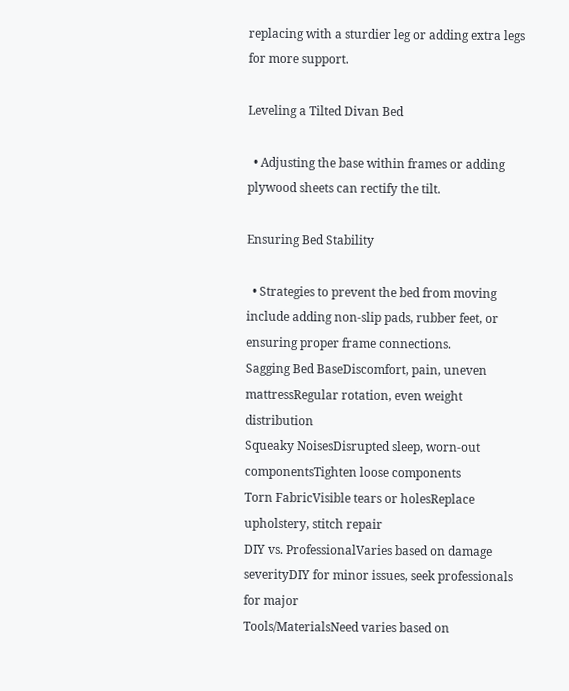replacing with a sturdier leg or adding extra legs for more support.

Leveling a Tilted Divan Bed

  • Adjusting the base within frames or adding plywood sheets can rectify the tilt.

Ensuring Bed Stability

  • Strategies to prevent the bed from moving include adding non-slip pads, rubber feet, or ensuring proper frame connections.
Sagging Bed BaseDiscomfort, pain, uneven mattressRegular rotation, even weight distribution
Squeaky NoisesDisrupted sleep, worn-out componentsTighten loose components
Torn FabricVisible tears or holesReplace upholstery, stitch repair
DIY vs. ProfessionalVaries based on damage severityDIY for minor issues, seek professionals for major
Tools/MaterialsNeed varies based on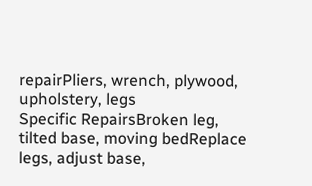repairPliers, wrench, plywood, upholstery, legs
Specific RepairsBroken leg, tilted base, moving bedReplace legs, adjust base,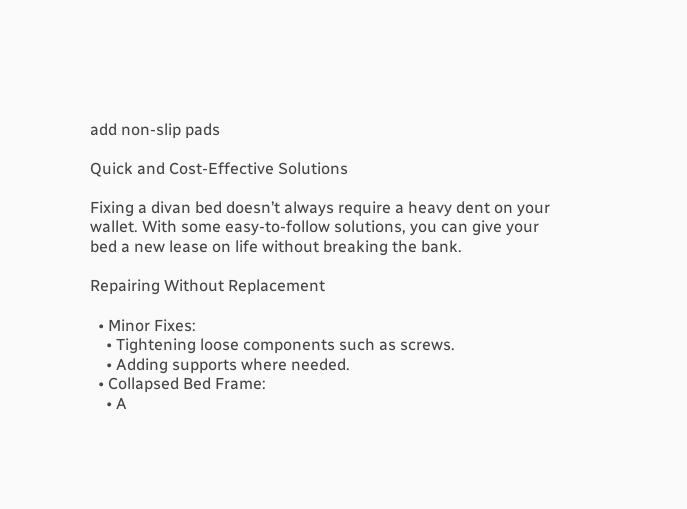add non-slip pads

Quick and Cost-Effective Solutions

Fixing a divan bed doesn’t always require a heavy dent on your wallet. With some easy-to-follow solutions, you can give your bed a new lease on life without breaking the bank.

Repairing Without Replacement

  • Minor Fixes:
    • Tightening loose components such as screws.
    • Adding supports where needed.
  • Collapsed Bed Frame:
    • A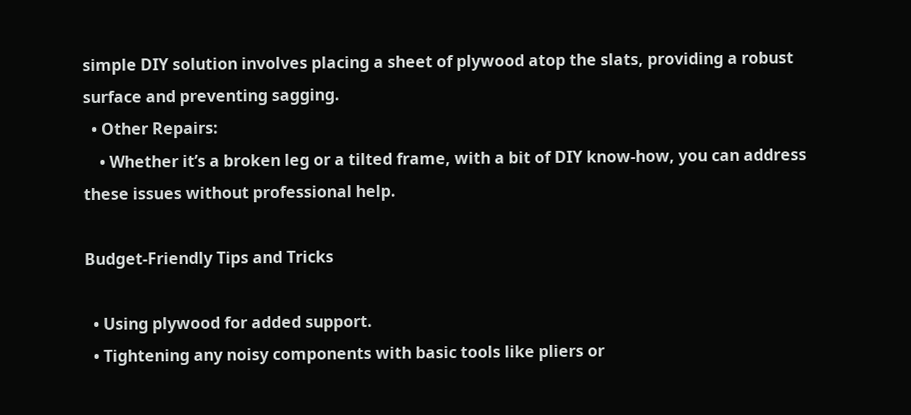simple DIY solution involves placing a sheet of plywood atop the slats, providing a robust surface and preventing sagging.
  • Other Repairs:
    • Whether it’s a broken leg or a tilted frame, with a bit of DIY know-how, you can address these issues without professional help.

Budget-Friendly Tips and Tricks

  • Using plywood for added support.
  • Tightening any noisy components with basic tools like pliers or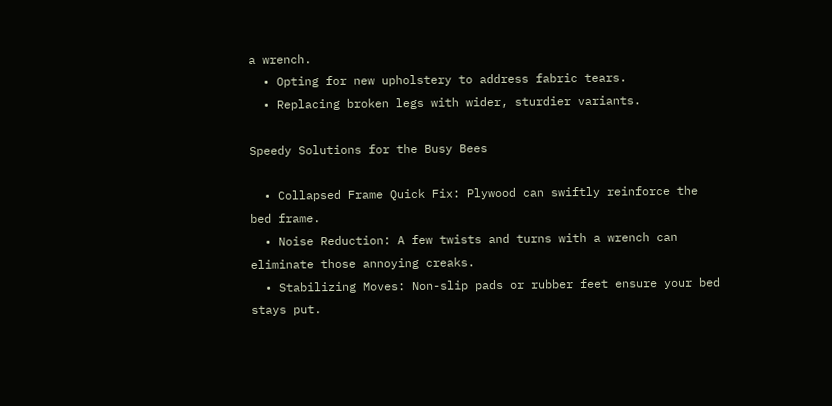a wrench.
  • Opting for new upholstery to address fabric tears.
  • Replacing broken legs with wider, sturdier variants.

Speedy Solutions for the Busy Bees

  • Collapsed Frame Quick Fix: Plywood can swiftly reinforce the bed frame.
  • Noise Reduction: A few twists and turns with a wrench can eliminate those annoying creaks.
  • Stabilizing Moves: Non-slip pads or rubber feet ensure your bed stays put.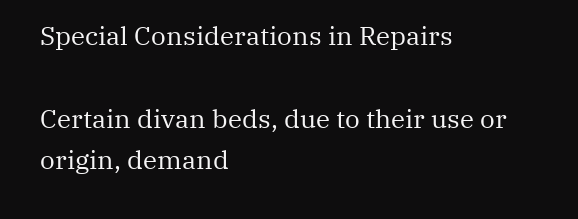Special Considerations in Repairs

Certain divan beds, due to their use or origin, demand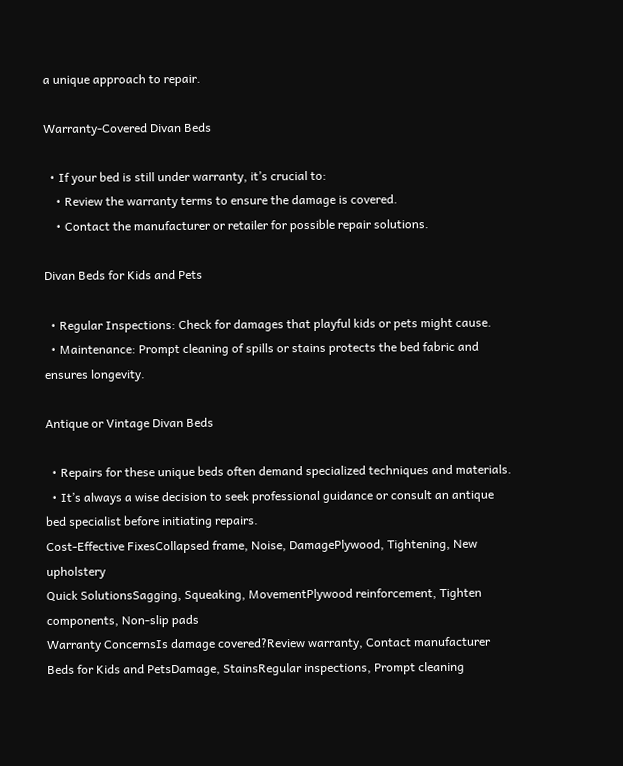a unique approach to repair.

Warranty-Covered Divan Beds

  • If your bed is still under warranty, it’s crucial to:
    • Review the warranty terms to ensure the damage is covered.
    • Contact the manufacturer or retailer for possible repair solutions.

Divan Beds for Kids and Pets

  • Regular Inspections: Check for damages that playful kids or pets might cause.
  • Maintenance: Prompt cleaning of spills or stains protects the bed fabric and ensures longevity.

Antique or Vintage Divan Beds

  • Repairs for these unique beds often demand specialized techniques and materials.
  • It’s always a wise decision to seek professional guidance or consult an antique bed specialist before initiating repairs.
Cost-Effective FixesCollapsed frame, Noise, DamagePlywood, Tightening, New upholstery
Quick SolutionsSagging, Squeaking, MovementPlywood reinforcement, Tighten components, Non-slip pads
Warranty ConcernsIs damage covered?Review warranty, Contact manufacturer
Beds for Kids and PetsDamage, StainsRegular inspections, Prompt cleaning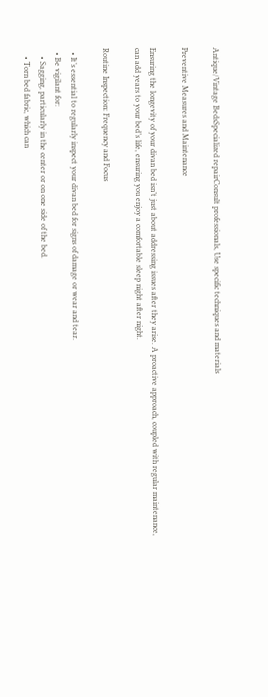Antique/Vintage BedsSpecialized repairConsult professionals, Use specific techniques and materials

Preventive Measures and Maintenance

Ensuring the longevity of your divan bed isn’t just about addressing issues after they arise. A proactive approach, coupled with regular maintenance, can add years to your bed’s life, ensuring you enjoy a comfortable sleep night after night.

Routine Inspection: Frequency and Focus

  • It’s essential to regularly inspect your divan bed for signs of damage or wear and tear.
  • Be vigilant for:
    • Sagging, particularly in the center or on one side of the bed.
    • Torn bed fabric, which can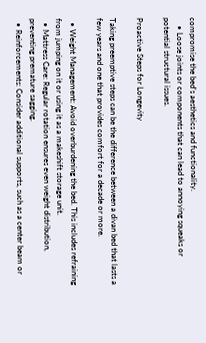compromise the bed’s aesthetics and functionality.
    • Loose joints or components that can lead to annoying squeaks or potential structural issues.

Proactive Steps for Longevity

Taking preemptive steps can be the difference between a divan bed that lasts a few years and one that provides comfort for a decade or more.

  • Weight Management: Avoid overburdening the bed. This includes refraining from jumping on it or using it as a makeshift storage unit.
  • Mattress Care: Regular rotation ensures even weight distribution, preventing premature sagging.
  • Reinforcements: Consider additional supports, such as a center beam or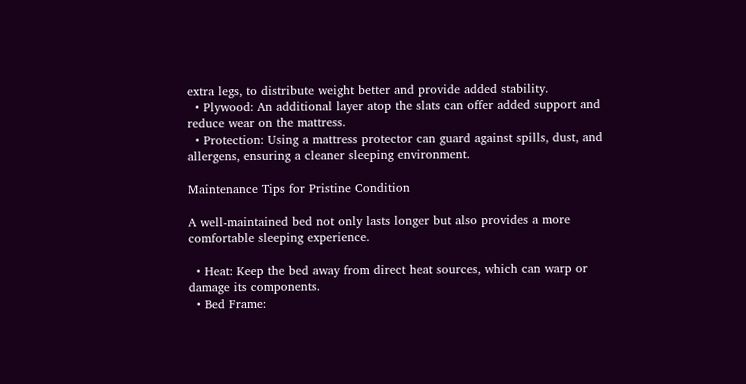extra legs, to distribute weight better and provide added stability.
  • Plywood: An additional layer atop the slats can offer added support and reduce wear on the mattress.
  • Protection: Using a mattress protector can guard against spills, dust, and allergens, ensuring a cleaner sleeping environment.

Maintenance Tips for Pristine Condition

A well-maintained bed not only lasts longer but also provides a more comfortable sleeping experience.

  • Heat: Keep the bed away from direct heat sources, which can warp or damage its components.
  • Bed Frame: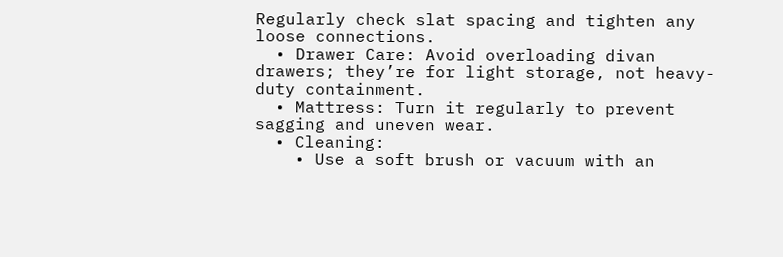Regularly check slat spacing and tighten any loose connections.
  • Drawer Care: Avoid overloading divan drawers; they’re for light storage, not heavy-duty containment.
  • Mattress: Turn it regularly to prevent sagging and uneven wear.
  • Cleaning:
    • Use a soft brush or vacuum with an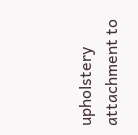upholstery attachment to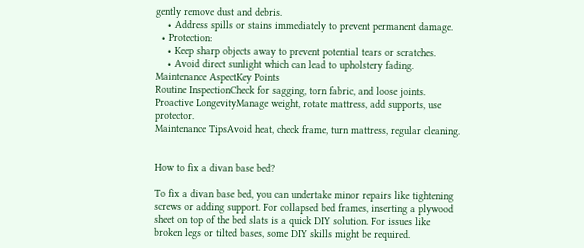gently remove dust and debris.
    • Address spills or stains immediately to prevent permanent damage.
  • Protection:
    • Keep sharp objects away to prevent potential tears or scratches.
    • Avoid direct sunlight which can lead to upholstery fading.
Maintenance AspectKey Points
Routine InspectionCheck for sagging, torn fabric, and loose joints.
Proactive LongevityManage weight, rotate mattress, add supports, use protector.
Maintenance TipsAvoid heat, check frame, turn mattress, regular cleaning.


How to fix a divan base bed?

To fix a divan base bed, you can undertake minor repairs like tightening screws or adding support. For collapsed bed frames, inserting a plywood sheet on top of the bed slats is a quick DIY solution. For issues like broken legs or tilted bases, some DIY skills might be required.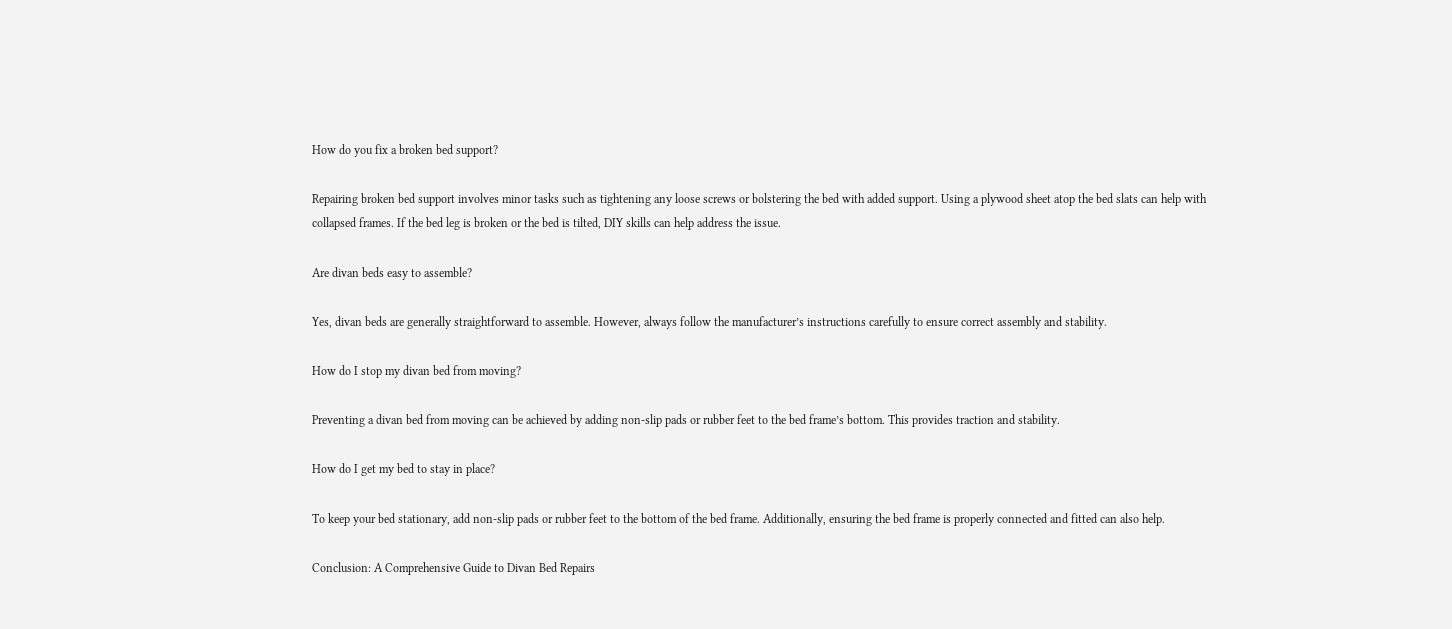How do you fix a broken bed support?

Repairing broken bed support involves minor tasks such as tightening any loose screws or bolstering the bed with added support. Using a plywood sheet atop the bed slats can help with collapsed frames. If the bed leg is broken or the bed is tilted, DIY skills can help address the issue.

Are divan beds easy to assemble?

Yes, divan beds are generally straightforward to assemble. However, always follow the manufacturer’s instructions carefully to ensure correct assembly and stability.

How do I stop my divan bed from moving?

Preventing a divan bed from moving can be achieved by adding non-slip pads or rubber feet to the bed frame’s bottom. This provides traction and stability.

How do I get my bed to stay in place?

To keep your bed stationary, add non-slip pads or rubber feet to the bottom of the bed frame. Additionally, ensuring the bed frame is properly connected and fitted can also help.

Conclusion: A Comprehensive Guide to Divan Bed Repairs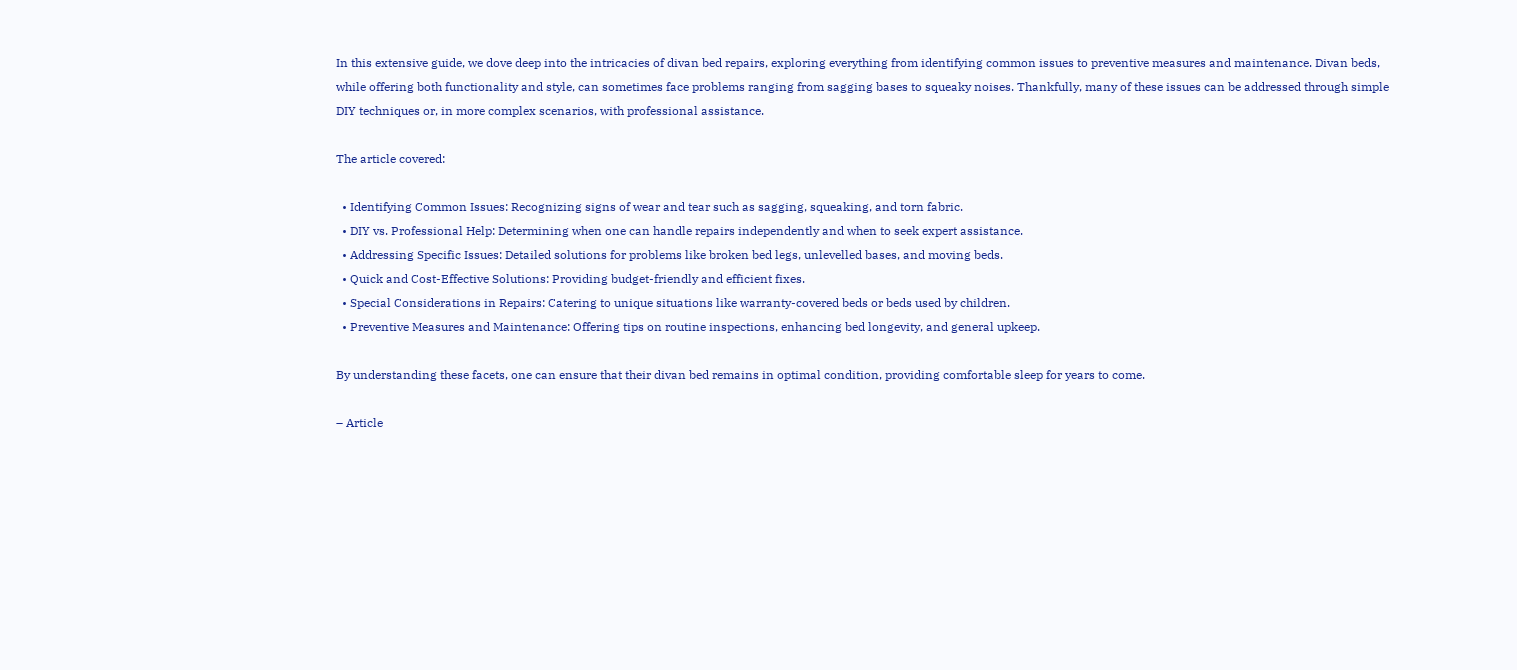In this extensive guide, we dove deep into the intricacies of divan bed repairs, exploring everything from identifying common issues to preventive measures and maintenance. Divan beds, while offering both functionality and style, can sometimes face problems ranging from sagging bases to squeaky noises. Thankfully, many of these issues can be addressed through simple DIY techniques or, in more complex scenarios, with professional assistance.

The article covered:

  • Identifying Common Issues: Recognizing signs of wear and tear such as sagging, squeaking, and torn fabric.
  • DIY vs. Professional Help: Determining when one can handle repairs independently and when to seek expert assistance.
  • Addressing Specific Issues: Detailed solutions for problems like broken bed legs, unlevelled bases, and moving beds.
  • Quick and Cost-Effective Solutions: Providing budget-friendly and efficient fixes.
  • Special Considerations in Repairs: Catering to unique situations like warranty-covered beds or beds used by children.
  • Preventive Measures and Maintenance: Offering tips on routine inspections, enhancing bed longevity, and general upkeep.

By understanding these facets, one can ensure that their divan bed remains in optimal condition, providing comfortable sleep for years to come.

– Article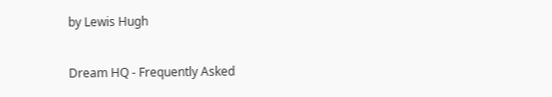by Lewis Hugh

Dream HQ - Frequently Asked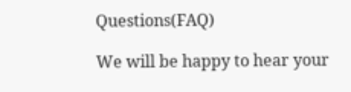Questions(FAQ)

We will be happy to hear your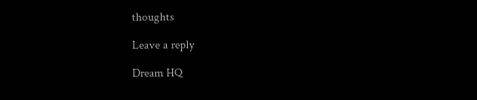thoughts

Leave a reply

Dream HQ